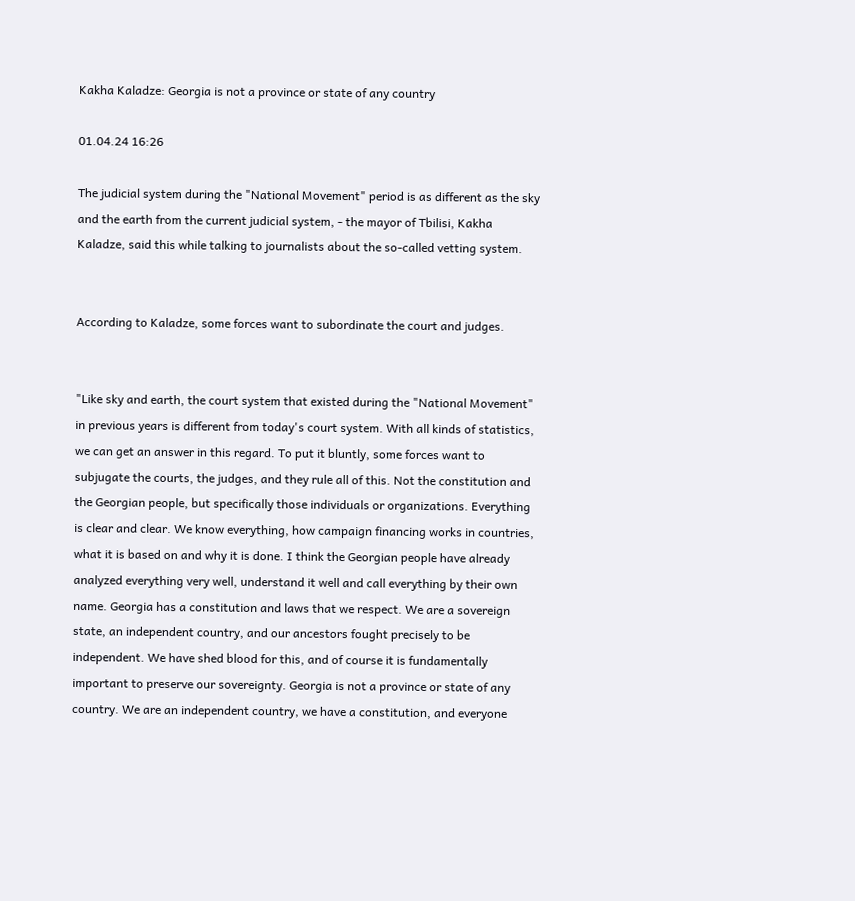Kakha Kaladze: Georgia is not a province or state of any country

01.04.24 16:26

The judicial system during the "National Movement" period is as different as the sky and the earth from the current judicial system, - the mayor of Tbilisi, Kakha Kaladze, said this while talking to journalists about the so-called vetting system.


According to Kaladze, some forces want to subordinate the court and judges.


"Like sky and earth, the court system that existed during the "National Movement" in previous years is different from today's court system. With all kinds of statistics, we can get an answer in this regard. To put it bluntly, some forces want to subjugate the courts, the judges, and they rule all of this. Not the constitution and the Georgian people, but specifically those individuals or organizations. Everything is clear and clear. We know everything, how campaign financing works in countries, what it is based on and why it is done. I think the Georgian people have already analyzed everything very well, understand it well and call everything by their own name. Georgia has a constitution and laws that we respect. We are a sovereign state, an independent country, and our ancestors fought precisely to be independent. We have shed blood for this, and of course it is fundamentally important to preserve our sovereignty. Georgia is not a province or state of any country. We are an independent country, we have a constitution, and everyone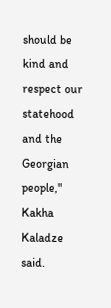should be kind and respect our statehood and the Georgian people," Kakha Kaladze said.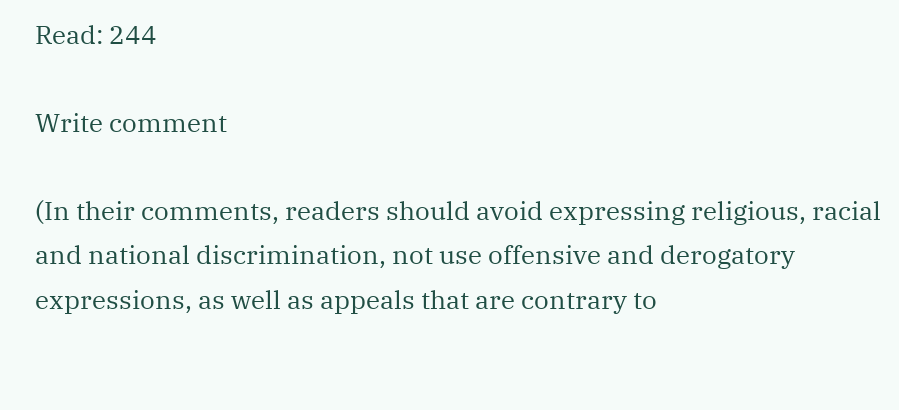Read: 244

Write comment

(In their comments, readers should avoid expressing religious, racial and national discrimination, not use offensive and derogatory expressions, as well as appeals that are contrary to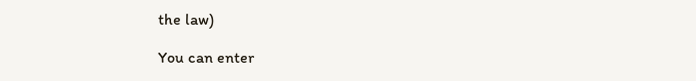the law)

You can enter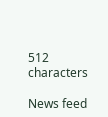512 characters

News feed